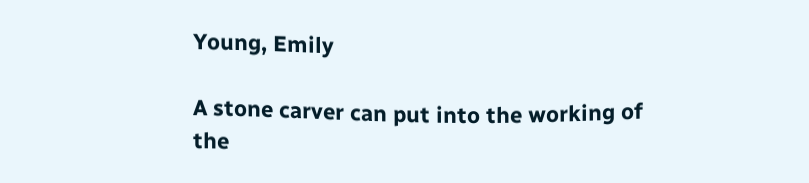Young, Emily

A stone carver can put into the working of the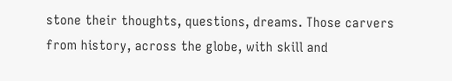stone their thoughts, questions, dreams. Those carvers from history, across the globe, with skill and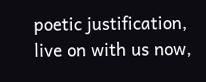poetic justification, live on with us now,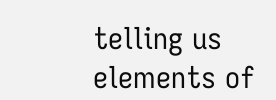telling us elements of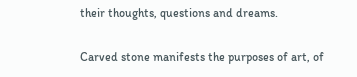their thoughts, questions and dreams.

Carved stone manifests the purposes of art, of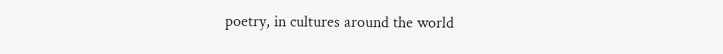poetry, in cultures around the world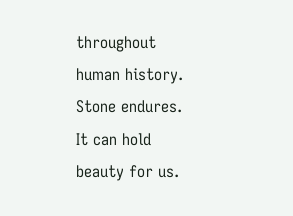throughout human history. Stone endures. It can hold beauty for us.